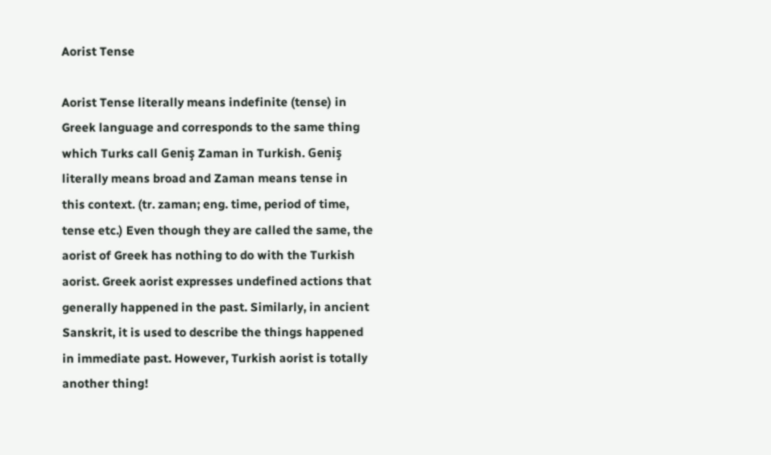Aorist Tense

Aorist Tense literally means indefinite (tense) in Greek language and corresponds to the same thing which Turks call Geniş Zaman in Turkish. Geniş literally means broad and Zaman means tense in this context. (tr. zaman; eng. time, period of time, tense etc.) Even though they are called the same, the aorist of Greek has nothing to do with the Turkish aorist. Greek aorist expresses undefined actions that generally happened in the past. Similarly, in ancient Sanskrit, it is used to describe the things happened in immediate past. However, Turkish aorist is totally another thing!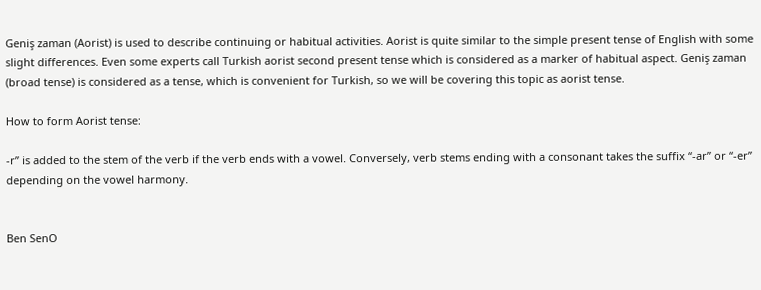Geniş zaman (Aorist) is used to describe continuing or habitual activities. Aorist is quite similar to the simple present tense of English with some slight differences. Even some experts call Turkish aorist second present tense which is considered as a marker of habitual aspect. Geniş zaman (broad tense) is considered as a tense, which is convenient for Turkish, so we will be covering this topic as aorist tense.

How to form Aorist tense:

-r” is added to the stem of the verb if the verb ends with a vowel. Conversely, verb stems ending with a consonant takes the suffix “-ar” or “-er” depending on the vowel harmony.


Ben SenO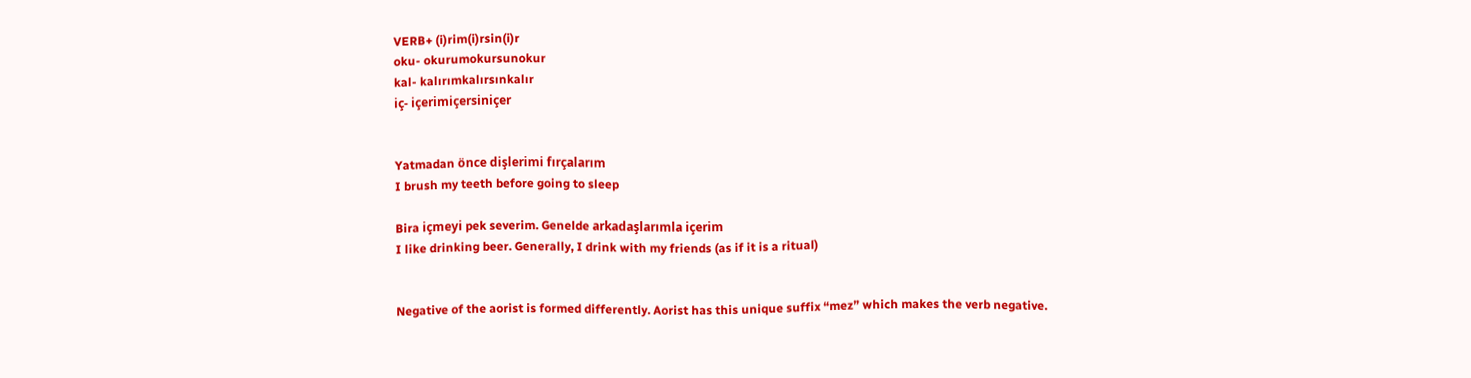VERB+ (i)rim(i)rsin(i)r
oku- okurumokursunokur
kal- kalırımkalırsınkalır
iç- içerimiçersiniçer


Yatmadan önce dişlerimi fırçalarım
I brush my teeth before going to sleep

Bira içmeyi pek severim. Genelde arkadaşlarımla içerim
I like drinking beer. Generally, I drink with my friends (as if it is a ritual)


Negative of the aorist is formed differently. Aorist has this unique suffix “mez” which makes the verb negative.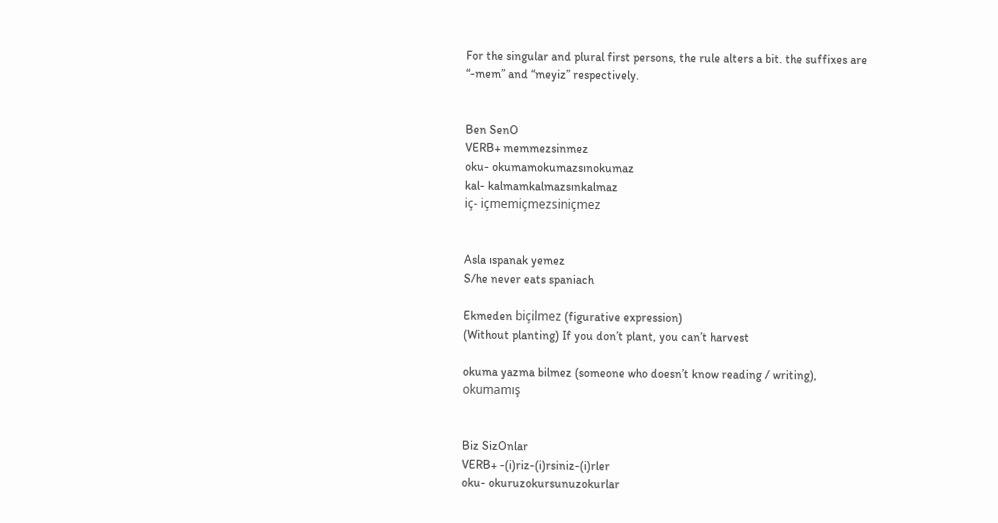For the singular and plural first persons, the rule alters a bit. the suffixes are “-mem” and “meyiz” respectively.


Ben SenO
VERB+ memmezsinmez
oku- okumamokumazsınokumaz
kal- kalmamkalmazsınkalmaz
iç- içmemiçmezsiniçmez


Asla ıspanak yemez
S/he never eats spaniach

Ekmeden biçilmez (figurative expression)
(Without planting) If you don’t plant, you can’t harvest

okuma yazma bilmez (someone who doesn’t know reading / writing), okumamış


Biz SizOnlar
VERB+ -(i)riz-(i)rsiniz-(i)rler
oku- okuruzokursunuzokurlar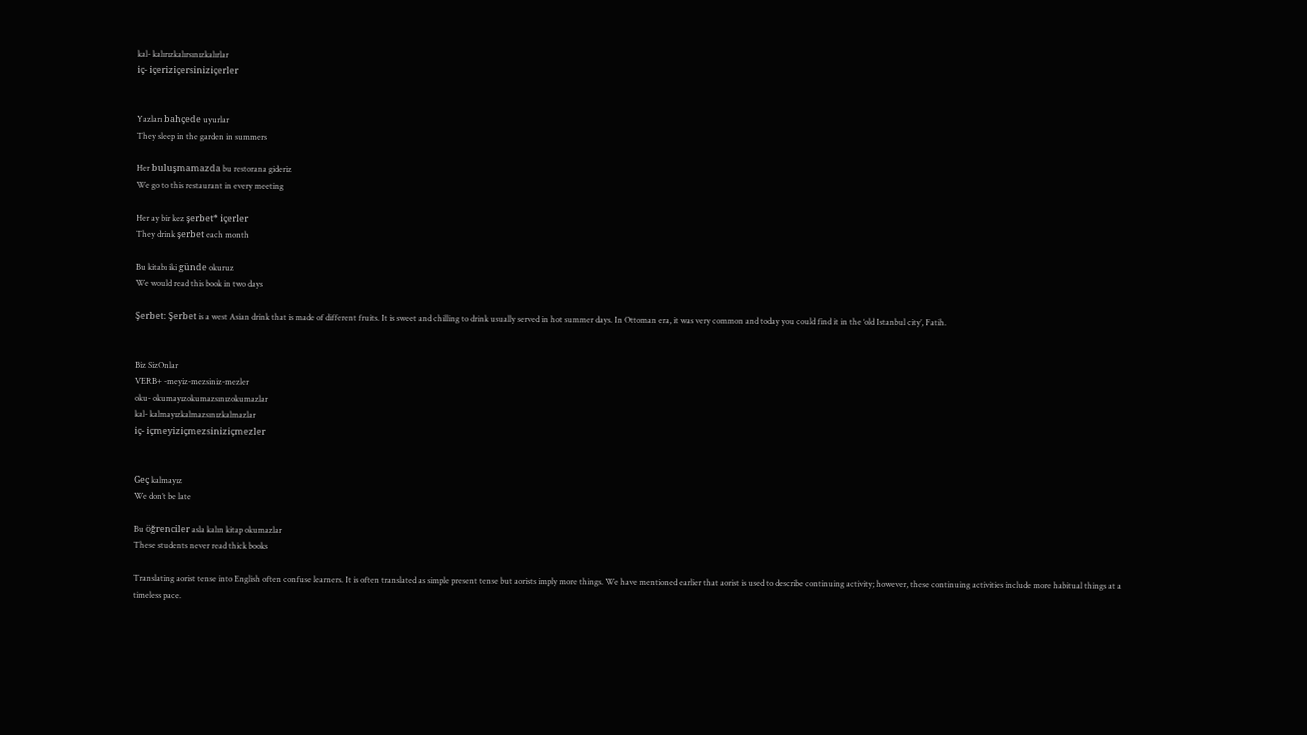kal- kalırızkalırsınızkalırlar
iç- içeriziçersiniziçerler


Yazları bahçede uyurlar
They sleep in the garden in summers

Her buluşmamazda bu restorana gideriz
We go to this restaurant in every meeting

Her ay bir kez şerbet* içerler
They drink şerbet each month

Bu kitabı iki günde okuruz
We would read this book in two days

Şerbet: Şerbet is a west Asian drink that is made of different fruits. It is sweet and chilling to drink usually served in hot summer days. In Ottoman era, it was very common and today you could find it in the ‘old Istanbul city’, Fatih.


Biz SizOnlar
VERB+ -meyiz-mezsiniz-mezler
oku- okumayızokumazsınızokumazlar
kal- kalmayızkalmazsınızkalmazlar
iç- içmeyiziçmezsiniziçmezler


Geç kalmayız
We don’t be late

Bu öğrenciler asla kalın kitap okumazlar
These students never read thick books

Translating aorist tense into English often confuse learners. It is often translated as simple present tense but aorists imply more things. We have mentioned earlier that aorist is used to describe continuing activity; however, these continuing activities include more habitual things at a timeless pace.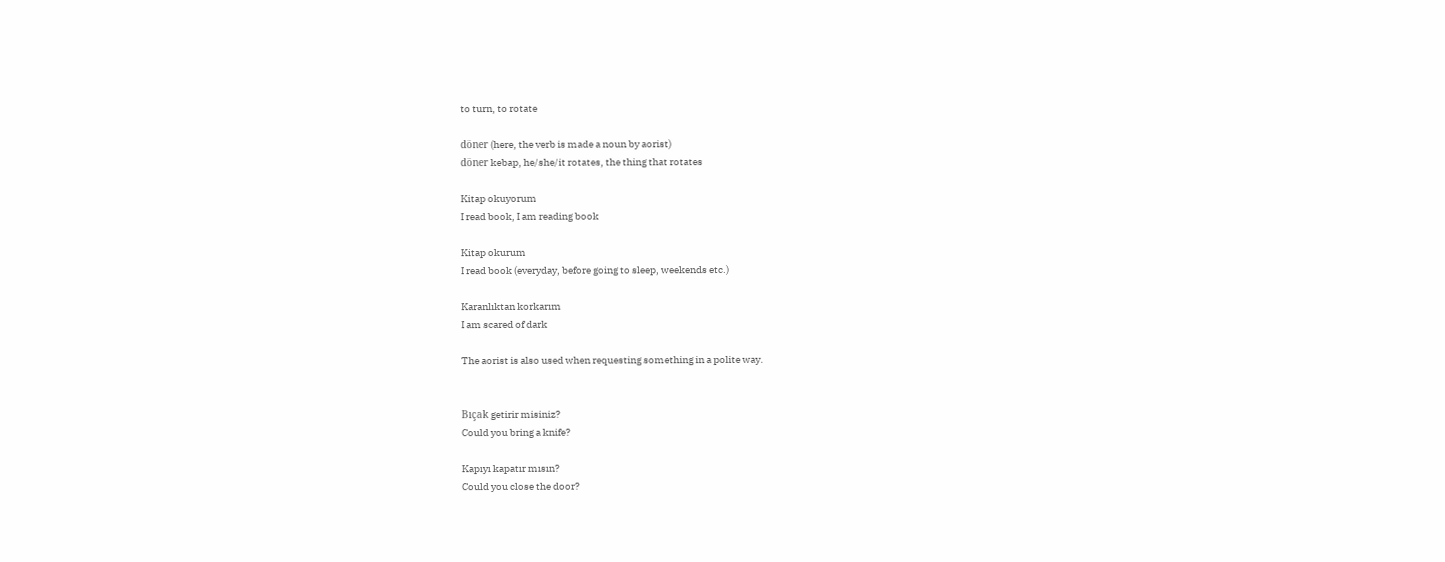to turn, to rotate

döner (here, the verb is made a noun by aorist)
döner kebap, he/she/it rotates, the thing that rotates

Kitap okuyorum
I read book, I am reading book

Kitap okurum
I read book (everyday, before going to sleep, weekends etc.)

Karanlıktan korkarım
I am scared of dark

The aorist is also used when requesting something in a polite way.


Bıçak getirir misiniz?
Could you bring a knife?

Kapıyı kapatır mısın?
Could you close the door?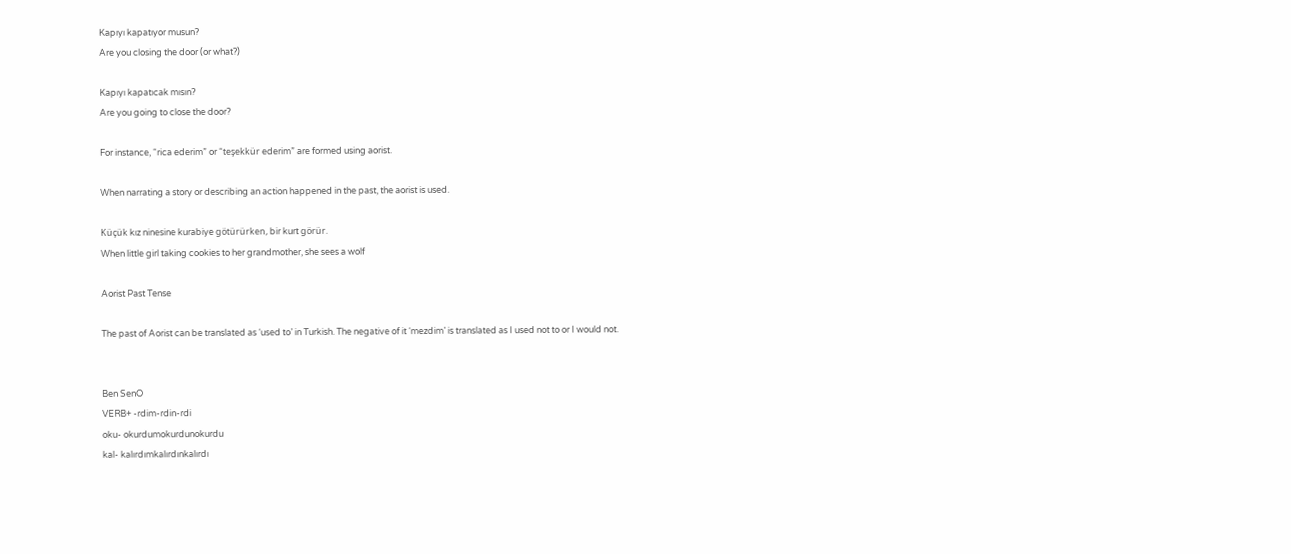Kapıyı kapatıyor musun?
Are you closing the door (or what?)

Kapıyı kapatıcak mısın?
Are you going to close the door?

For instance, “rica ederim” or “teşekkür ederim” are formed using aorist.

When narrating a story or describing an action happened in the past, the aorist is used.

Küçük kız ninesine kurabiye götürürken, bir kurt görür.
When little girl taking cookies to her grandmother, she sees a wolf

Aorist Past Tense

The past of Aorist can be translated as ‘used to’ in Turkish. The negative of it ‘mezdim’ is translated as I used not to or I would not.


Ben SenO
VERB+ -rdim-rdin-rdi
oku- okurdumokurdunokurdu
kal- kalırdımkalırdınkalırdı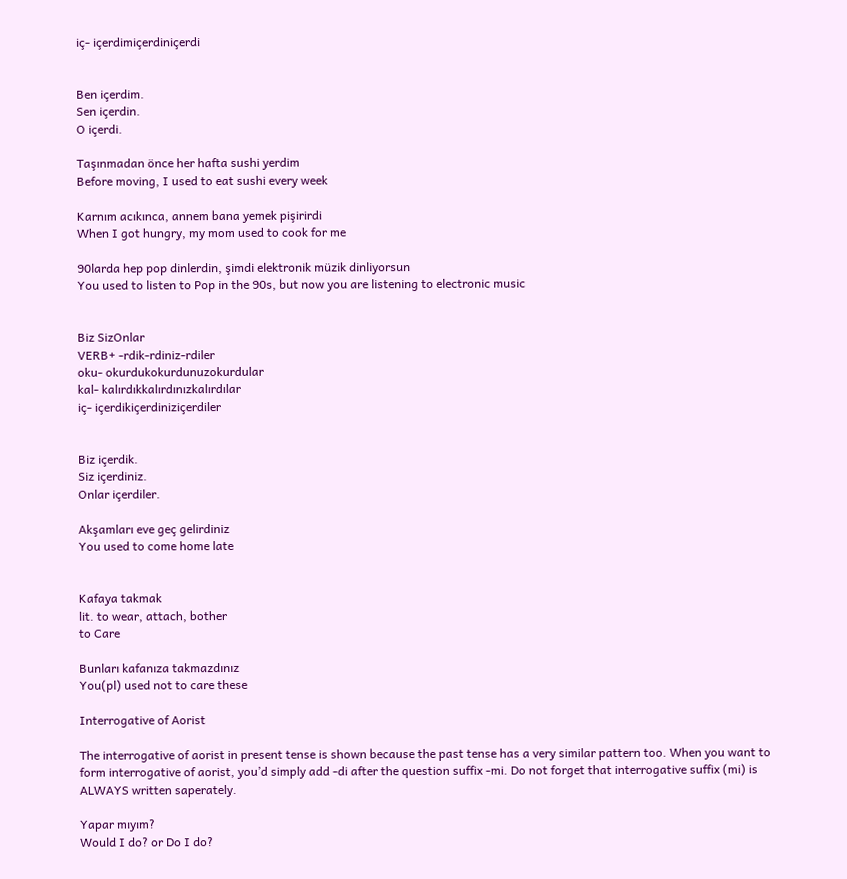iç- içerdimiçerdiniçerdi


Ben içerdim.
Sen içerdin.
O içerdi.

Taşınmadan önce her hafta sushi yerdim
Before moving, I used to eat sushi every week

Karnım acıkınca, annem bana yemek pişirirdi
When I got hungry, my mom used to cook for me

90larda hep pop dinlerdin, şimdi elektronik müzik dinliyorsun
You used to listen to Pop in the 90s, but now you are listening to electronic music


Biz SizOnlar
VERB+ -rdik-rdiniz-rdiler
oku- okurdukokurdunuzokurdular
kal- kalırdıkkalırdınızkalırdılar
iç- içerdikiçerdiniziçerdiler


Biz içerdik.
Siz içerdiniz.
Onlar içerdiler.

Akşamları eve geç gelirdiniz
You used to come home late


Kafaya takmak
lit. to wear, attach, bother
to Care

Bunları kafanıza takmazdınız
You(pl) used not to care these

Interrogative of Aorist

The interrogative of aorist in present tense is shown because the past tense has a very similar pattern too. When you want to form interrogative of aorist, you’d simply add -di after the question suffix -mi. Do not forget that interrogative suffix (mi) is ALWAYS written saperately.

Yapar mıyım?
Would I do? or Do I do?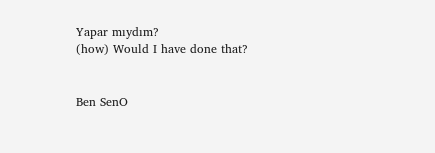Yapar mıydım?
(how) Would I have done that?


Ben SenO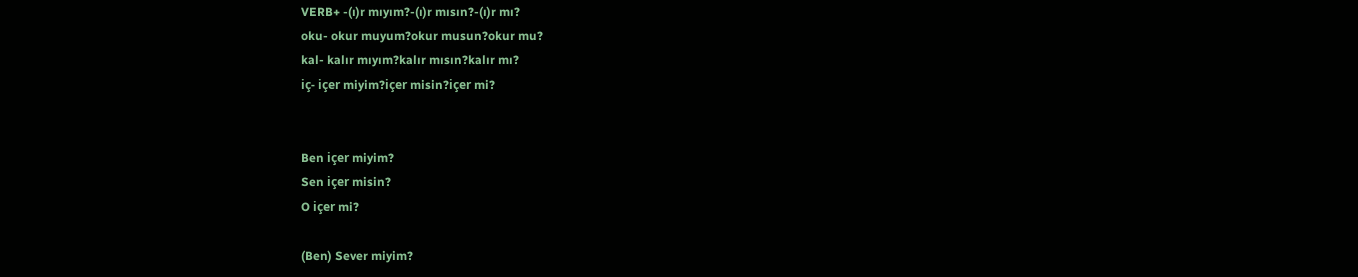VERB+ -(ı)r mıyım?-(ı)r mısın?-(ı)r mı?
oku- okur muyum?okur musun?okur mu?
kal- kalır mıyım?kalır mısın?kalır mı?
iç- içer miyim?içer misin?içer mi?


Ben içer miyim?
Sen içer misin?
O içer mi?

(Ben) Sever miyim?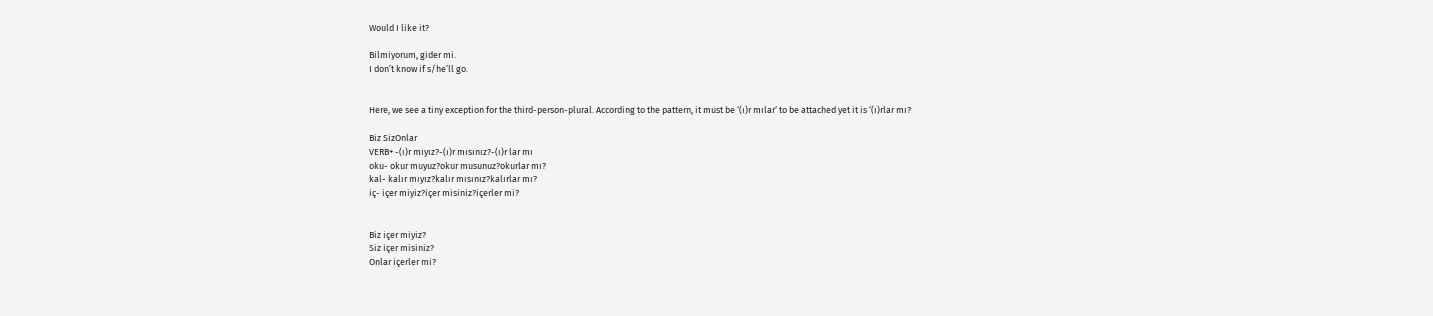Would I like it?

Bilmiyorum, gider mi.
I don’t know if s/he’ll go.


Here, we see a tiny exception for the third-person-plural. According to the pattern, it must be ‘(ı)r mılar‘ to be attached yet it is ‘(ı)rlar mı?

Biz SizOnlar
VERB+ -(ı)r mıyız?-(ı)r mısınız?-(ı)r lar mı
oku- okur muyuz?okur musunuz?okurlar mı?
kal- kalır mıyız?kalır mısınız?kalırlar mı?
iç- içer miyiz?içer misiniz?içerler mi?


Biz içer miyiz?
Siz içer misiniz?
Onlar içerler mi?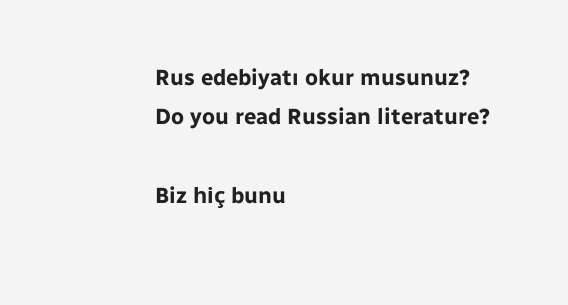Rus edebiyatı okur musunuz?
Do you read Russian literature?

Biz hiç bunu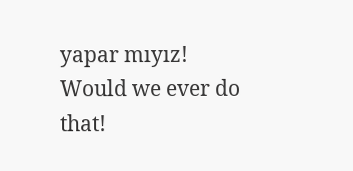yapar mıyız!
Would we ever do that!